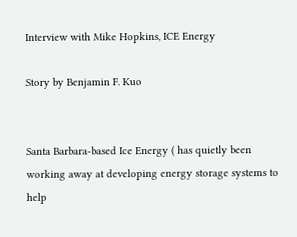Interview with Mike Hopkins, ICE Energy

Story by Benjamin F. Kuo


Santa Barbara-based Ice Energy ( has quietly been working away at developing energy storage systems to help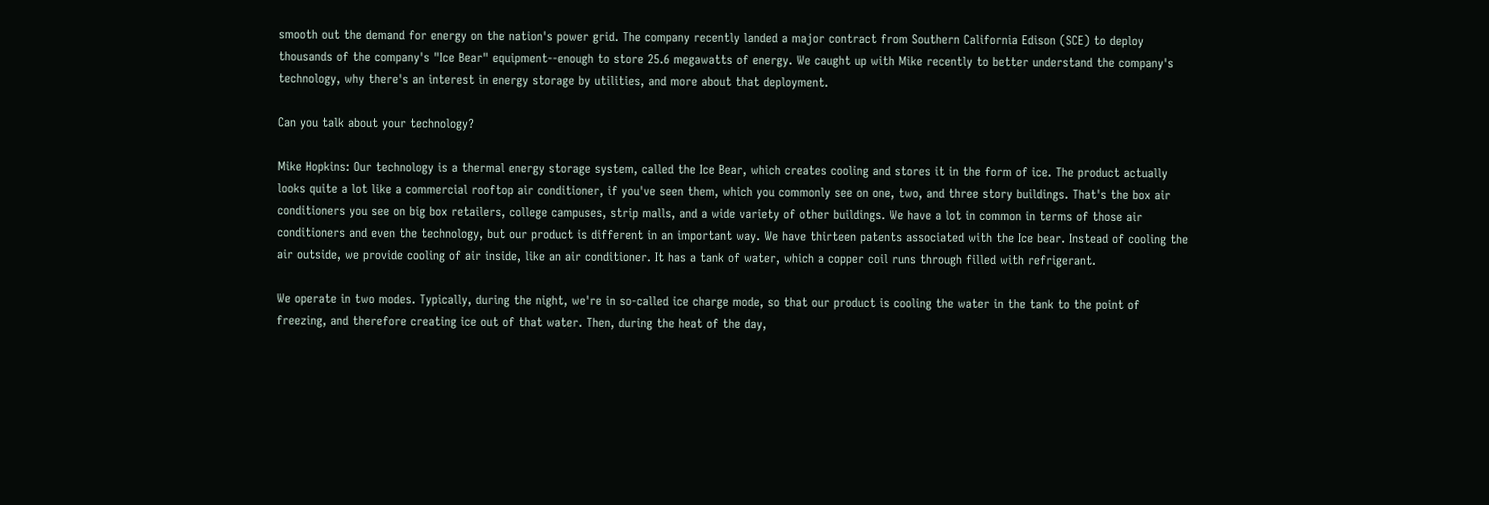smooth out the demand for energy on the nation's power grid. The company recently landed a major contract from Southern California Edison (SCE) to deploy thousands of the company's "Ice Bear" equipment--enough to store 25.6 megawatts of energy. We caught up with Mike recently to better understand the company's technology, why there's an interest in energy storage by utilities, and more about that deployment.

Can you talk about your technology?

Mike Hopkins: Our technology is a thermal energy storage system, called the Ice Bear, which creates cooling and stores it in the form of ice. The product actually looks quite a lot like a commercial rooftop air conditioner, if you've seen them, which you commonly see on one, two, and three story buildings. That's the box air conditioners you see on big box retailers, college campuses, strip malls, and a wide variety of other buildings. We have a lot in common in terms of those air conditioners and even the technology, but our product is different in an important way. We have thirteen patents associated with the Ice bear. Instead of cooling the air outside, we provide cooling of air inside, like an air conditioner. It has a tank of water, which a copper coil runs through filled with refrigerant.

We operate in two modes. Typically, during the night, we're in so-called ice charge mode, so that our product is cooling the water in the tank to the point of freezing, and therefore creating ice out of that water. Then, during the heat of the day,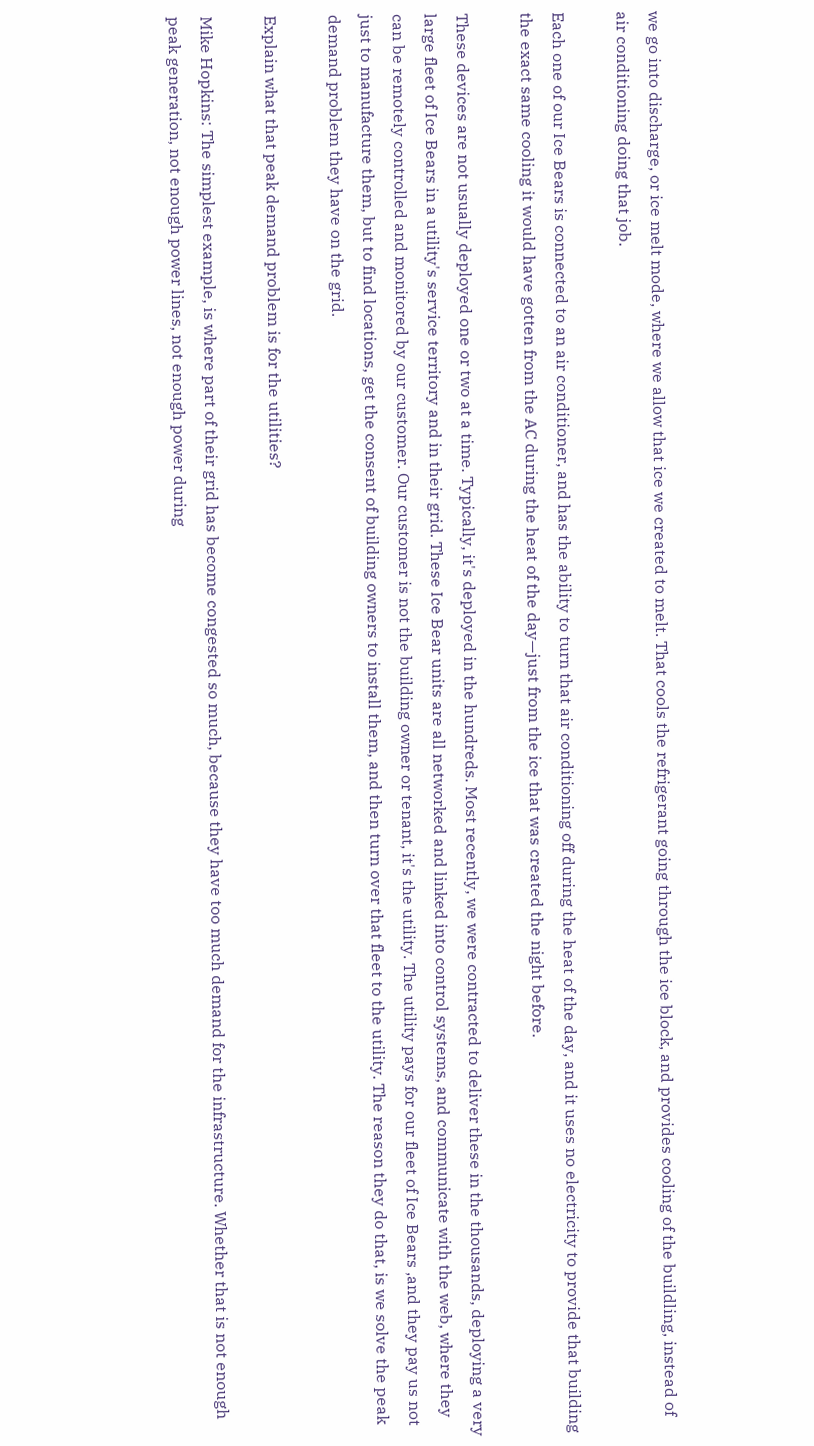we go into discharge, or ice melt mode, where we allow that ice we created to melt. That cools the refrigerant going through the ice block, and provides cooling of the buildling, instead of air conditioning doing that job.

Each one of our Ice Bears is connected to an air conditioner, and has the ability to turn that air conditioning off during the heat of the day, and it uses no electricity to provide that building the exact same cooling it would have gotten from the AC during the heat of the day—just from the ice that was created the night before.

These devices are not usually deployed one or two at a time. Typically, it's deployed in the hundreds. Most recently, we were contracted to deliver these in the thousands, deploying a very large fleet of Ice Bears in a utility's service territory and in their grid. These Ice Bear units are all networked and linked into control systems, and communicate with the web, where they can be remotely controlled and monitored by our customer. Our customer is not the building owner or tenant, it's the utility. The utility pays for our fleet of Ice Bears ,and they pay us not just to manufacture them, but to find locations, get the consent of building owners to install them, and then turn over that fleet to the utility. The reason they do that, is we solve the peak demand problem they have on the grid.

Explain what that peak demand problem is for the utilities?

Mike Hopkins: The simplest example, is where part of their grid has become congested so much, because they have too much demand for the infrastructure. Whether that is not enough peak generation, not enough power lines, not enough power during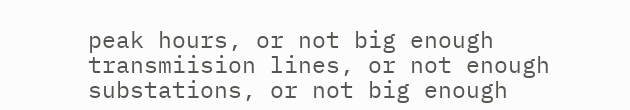peak hours, or not big enough transmiision lines, or not enough substations, or not big enough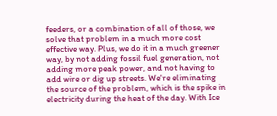feeders, or a combination of all of those, we solve that problem in a much more cost effective way. Plus, we do it in a much greener way, by not adding fossil fuel generation, not adding more peak power, and not having to add wire or dig up streets. We're eliminating the source of the problem, which is the spike in electricity during the heat of the day. With Ice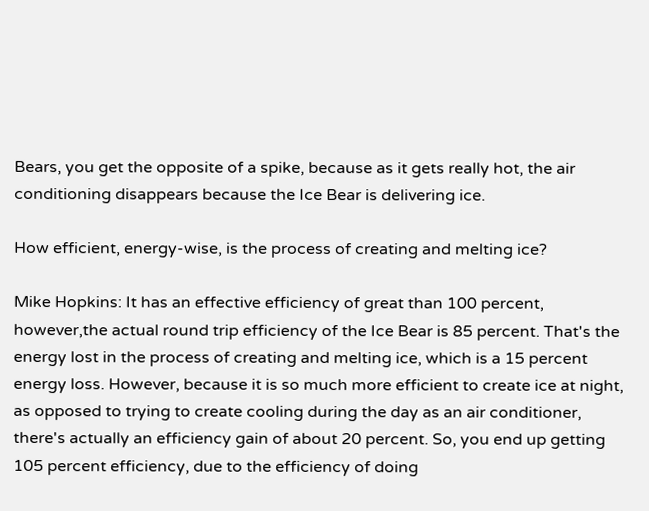Bears, you get the opposite of a spike, because as it gets really hot, the air conditioning disappears because the Ice Bear is delivering ice.

How efficient, energy-wise, is the process of creating and melting ice?

Mike Hopkins: It has an effective efficiency of great than 100 percent, however,the actual round trip efficiency of the Ice Bear is 85 percent. That's the energy lost in the process of creating and melting ice, which is a 15 percent energy loss. However, because it is so much more efficient to create ice at night, as opposed to trying to create cooling during the day as an air conditioner, there's actually an efficiency gain of about 20 percent. So, you end up getting 105 percent efficiency, due to the efficiency of doing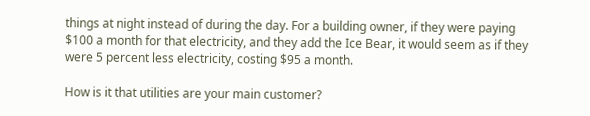things at night instead of during the day. For a building owner, if they were paying $100 a month for that electricity, and they add the Ice Bear, it would seem as if they were 5 percent less electricity, costing $95 a month.

How is it that utilities are your main customer?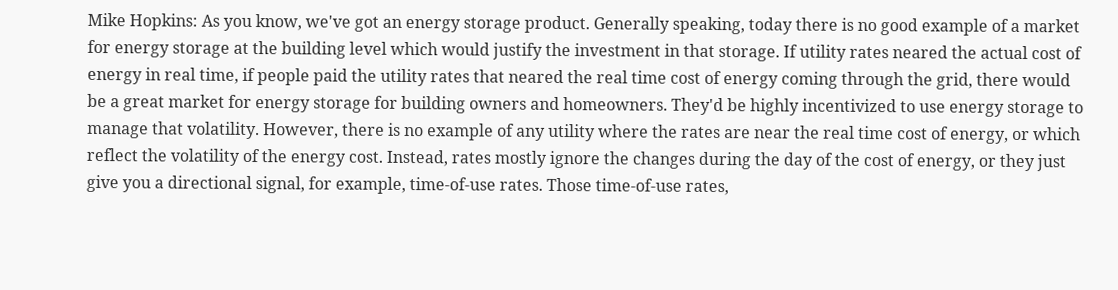Mike Hopkins: As you know, we've got an energy storage product. Generally speaking, today there is no good example of a market for energy storage at the building level which would justify the investment in that storage. If utility rates neared the actual cost of energy in real time, if people paid the utility rates that neared the real time cost of energy coming through the grid, there would be a great market for energy storage for building owners and homeowners. They'd be highly incentivized to use energy storage to manage that volatility. However, there is no example of any utility where the rates are near the real time cost of energy, or which reflect the volatility of the energy cost. Instead, rates mostly ignore the changes during the day of the cost of energy, or they just give you a directional signal, for example, time-of-use rates. Those time-of-use rates,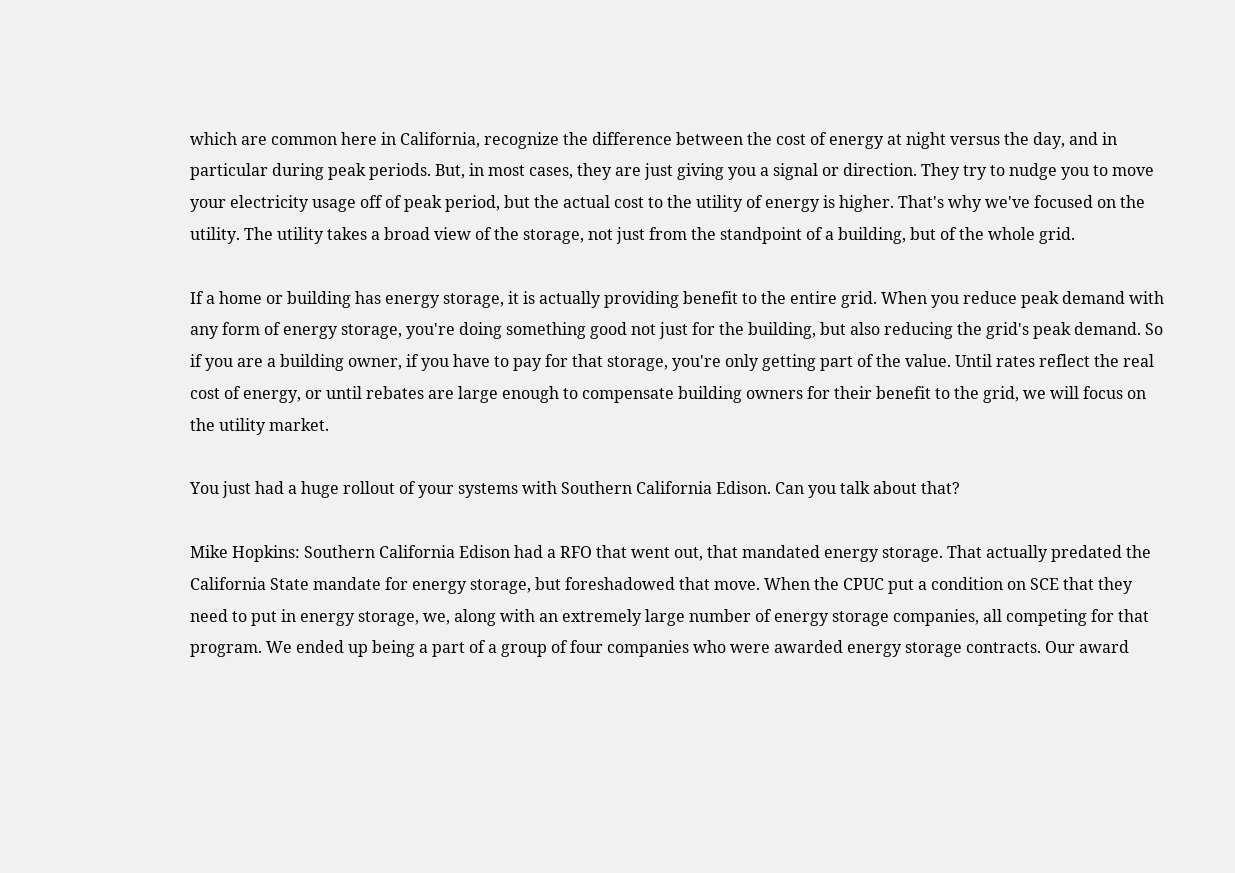which are common here in California, recognize the difference between the cost of energy at night versus the day, and in particular during peak periods. But, in most cases, they are just giving you a signal or direction. They try to nudge you to move your electricity usage off of peak period, but the actual cost to the utility of energy is higher. That's why we've focused on the utility. The utility takes a broad view of the storage, not just from the standpoint of a building, but of the whole grid.

If a home or building has energy storage, it is actually providing benefit to the entire grid. When you reduce peak demand with any form of energy storage, you're doing something good not just for the building, but also reducing the grid's peak demand. So if you are a building owner, if you have to pay for that storage, you're only getting part of the value. Until rates reflect the real cost of energy, or until rebates are large enough to compensate building owners for their benefit to the grid, we will focus on the utility market.

You just had a huge rollout of your systems with Southern California Edison. Can you talk about that?

Mike Hopkins: Southern California Edison had a RFO that went out, that mandated energy storage. That actually predated the California State mandate for energy storage, but foreshadowed that move. When the CPUC put a condition on SCE that they need to put in energy storage, we, along with an extremely large number of energy storage companies, all competing for that program. We ended up being a part of a group of four companies who were awarded energy storage contracts. Our award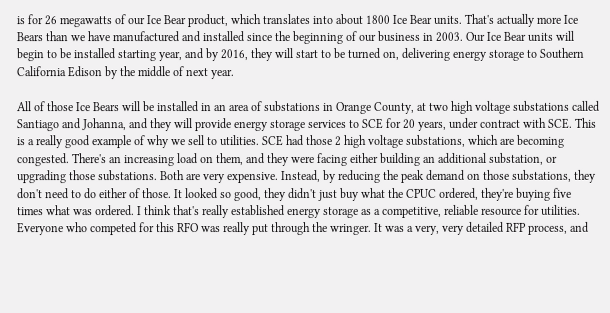is for 26 megawatts of our Ice Bear product, which translates into about 1800 Ice Bear units. That's actually more Ice Bears than we have manufactured and installed since the beginning of our business in 2003. Our Ice Bear units will begin to be installed starting year, and by 2016, they will start to be turned on, delivering energy storage to Southern California Edison by the middle of next year.

All of those Ice Bears will be installed in an area of substations in Orange County, at two high voltage substations called Santiago and Johanna, and they will provide energy storage services to SCE for 20 years, under contract with SCE. This is a really good example of why we sell to utilities. SCE had those 2 high voltage substations, which are becoming congested. There's an increasing load on them, and they were facing either building an additional substation, or upgrading those substations. Both are very expensive. Instead, by reducing the peak demand on those substations, they don't need to do either of those. It looked so good, they didn't just buy what the CPUC ordered, they're buying five times what was ordered. I think that's really established energy storage as a competitive, reliable resource for utilities. Everyone who competed for this RFO was really put through the wringer. It was a very, very detailed RFP process, and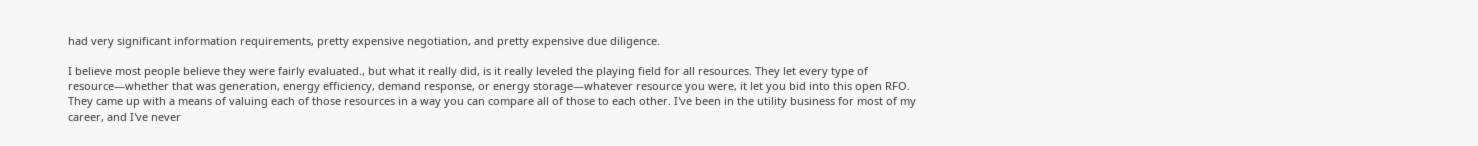had very significant information requirements, pretty expensive negotiation, and pretty expensive due diligence.

I believe most people believe they were fairly evaluated., but what it really did, is it really leveled the playing field for all resources. They let every type of resource—whether that was generation, energy efficiency, demand response, or energy storage—whatever resource you were, it let you bid into this open RFO. They came up with a means of valuing each of those resources in a way you can compare all of those to each other. I've been in the utility business for most of my career, and I've never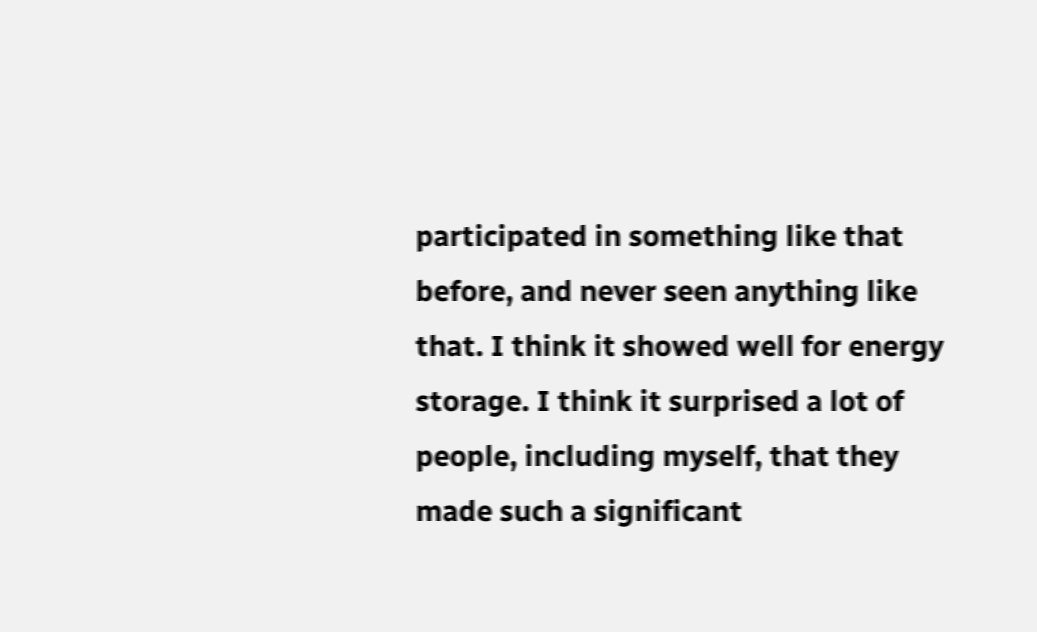participated in something like that before, and never seen anything like that. I think it showed well for energy storage. I think it surprised a lot of people, including myself, that they made such a significant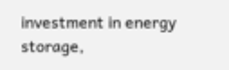investment in energy storage,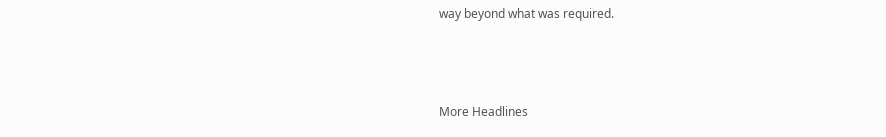way beyond what was required.



More Headlines